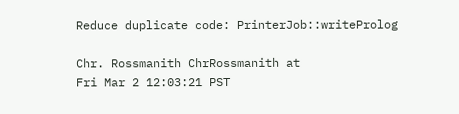Reduce duplicate code: PrinterJob::writeProlog

Chr. Rossmanith ChrRossmanith at
Fri Mar 2 12:03:21 PST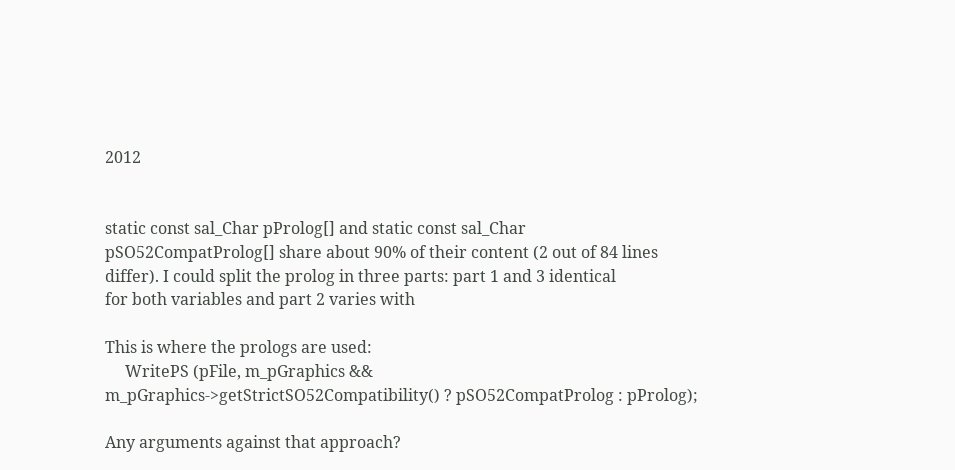2012


static const sal_Char pProlog[] and static const sal_Char
pSO52CompatProlog[] share about 90% of their content (2 out of 84 lines
differ). I could split the prolog in three parts: part 1 and 3 identical
for both variables and part 2 varies with

This is where the prologs are used:
     WritePS (pFile, m_pGraphics &&
m_pGraphics->getStrictSO52Compatibility() ? pSO52CompatProlog : pProlog);

Any arguments against that approach?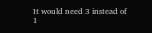It would need 3 instead of 1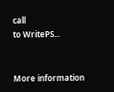call
to WritePS...


More information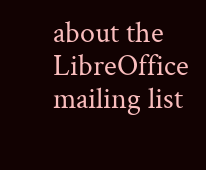about the LibreOffice mailing list